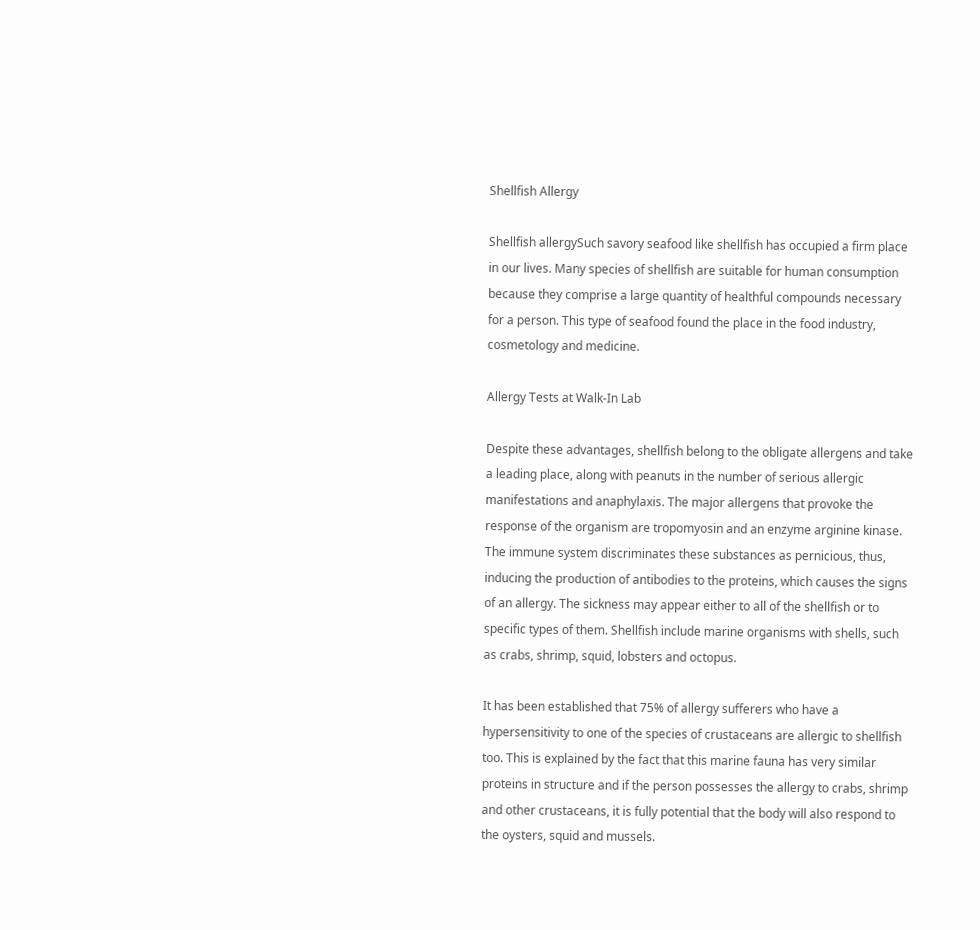Shellfish Allergy

Shellfish allergySuch savory seafood like shellfish has occupied a firm place in our lives. Many species of shellfish are suitable for human consumption because they comprise a large quantity of healthful compounds necessary for a person. This type of seafood found the place in the food industry, cosmetology and medicine.

Allergy Tests at Walk-In Lab

Despite these advantages, shellfish belong to the obligate allergens and take a leading place, along with peanuts in the number of serious allergic manifestations and anaphylaxis. The major allergens that provoke the response of the organism are tropomyosin and an enzyme arginine kinase. The immune system discriminates these substances as pernicious, thus, inducing the production of antibodies to the proteins, which causes the signs of an allergy. The sickness may appear either to all of the shellfish or to specific types of them. Shellfish include marine organisms with shells, such as crabs, shrimp, squid, lobsters and octopus.

It has been established that 75% of allergy sufferers who have a hypersensitivity to one of the species of crustaceans are allergic to shellfish too. This is explained by the fact that this marine fauna has very similar proteins in structure and if the person possesses the allergy to crabs, shrimp and other crustaceans, it is fully potential that the body will also respond to the oysters, squid and mussels.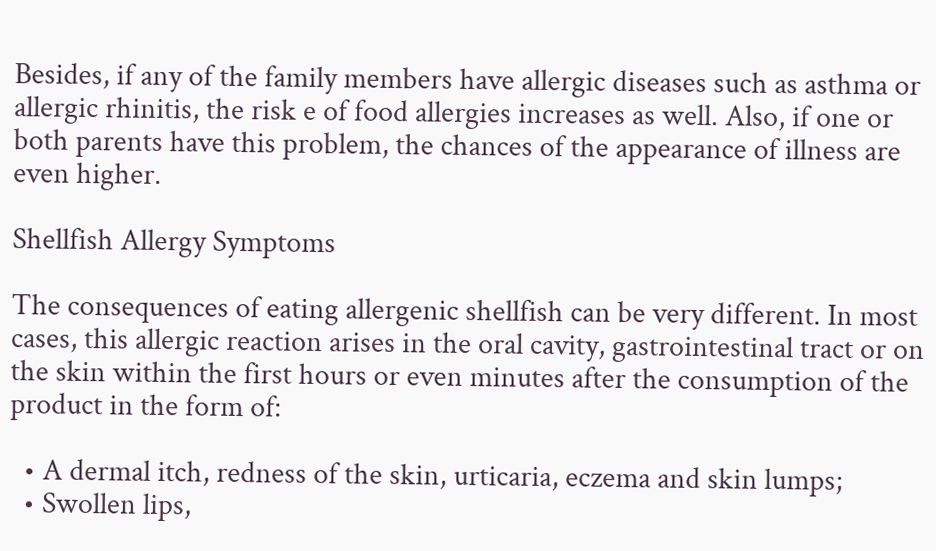Besides, if any of the family members have allergic diseases such as asthma or allergic rhinitis, the risk e of food allergies increases as well. Also, if one or both parents have this problem, the chances of the appearance of illness are even higher.

Shellfish Allergy Symptoms

The consequences of eating allergenic shellfish can be very different. In most cases, this allergic reaction arises in the oral cavity, gastrointestinal tract or on the skin within the first hours or even minutes after the consumption of the product in the form of:

  • A dermal itch, redness of the skin, urticaria, eczema and skin lumps;
  • Swollen lips,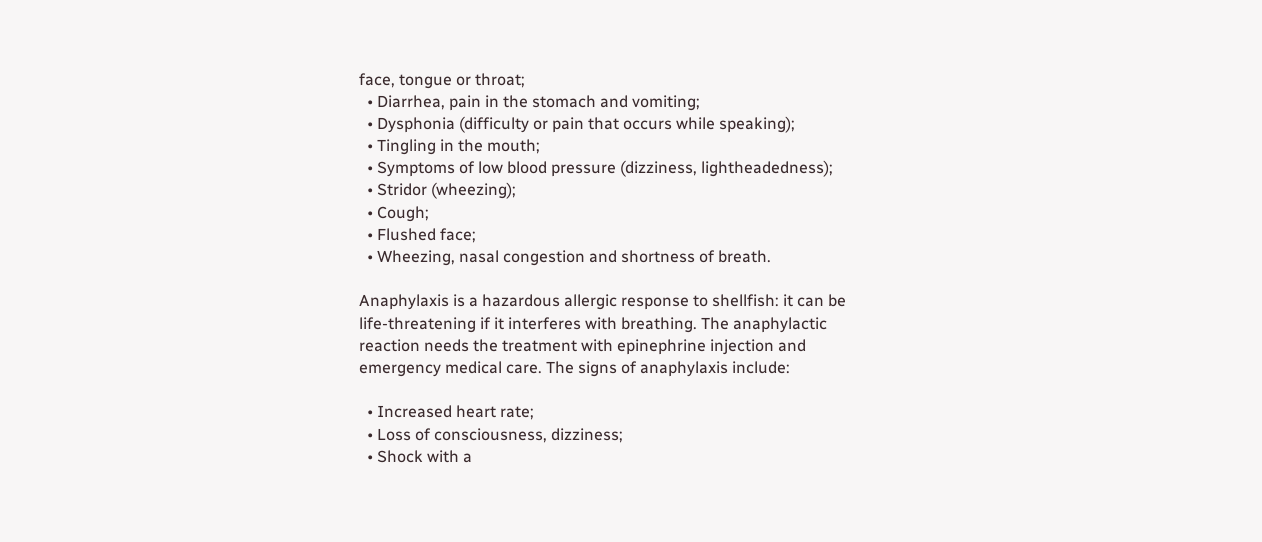face, tongue or throat;
  • Diarrhea, pain in the stomach and vomiting;
  • Dysphonia (difficulty or pain that occurs while speaking);
  • Tingling in the mouth;
  • Symptoms of low blood pressure (dizziness, lightheadedness);
  • Stridor (wheezing);
  • Cough;
  • Flushed face;
  • Wheezing, nasal congestion and shortness of breath.

Anaphylaxis is a hazardous allergic response to shellfish: it can be life-threatening if it interferes with breathing. The anaphylactic reaction needs the treatment with epinephrine injection and emergency medical care. The signs of anaphylaxis include:

  • Increased heart rate;
  • Loss of consciousness, dizziness;
  • Shock with a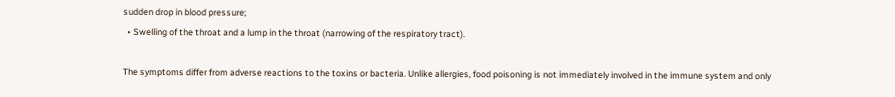sudden drop in blood pressure;
  • Swelling of the throat and a lump in the throat (narrowing of the respiratory tract).

The symptoms differ from adverse reactions to the toxins or bacteria. Unlike allergies, food poisoning is not immediately involved in the immune system and only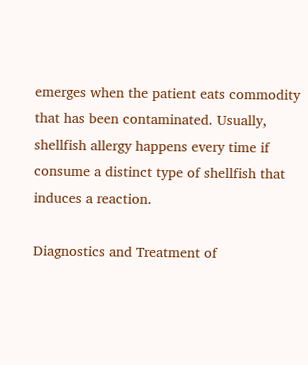emerges when the patient eats commodity that has been contaminated. Usually, shellfish allergy happens every time if consume a distinct type of shellfish that induces a reaction.

Diagnostics and Treatment of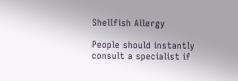Shellfish Allergy

People should instantly consult a specialist if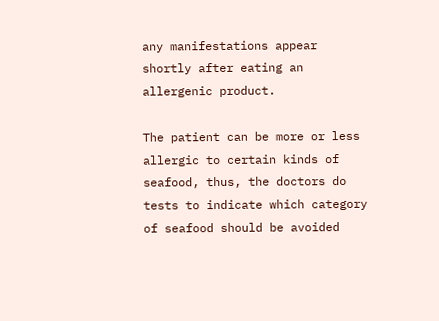any manifestations appear shortly after eating an allergenic product.

The patient can be more or less allergic to certain kinds of seafood, thus, the doctors do tests to indicate which category of seafood should be avoided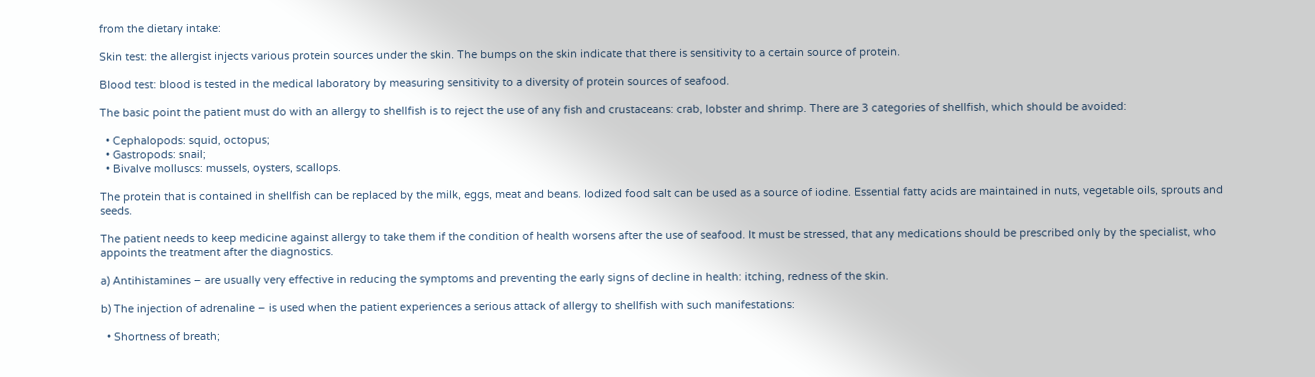from the dietary intake:

Skin test: the allergist injects various protein sources under the skin. The bumps on the skin indicate that there is sensitivity to a certain source of protein.

Blood test: blood is tested in the medical laboratory by measuring sensitivity to a diversity of protein sources of seafood.

The basic point the patient must do with an allergy to shellfish is to reject the use of any fish and crustaceans: crab, lobster and shrimp. There are 3 categories of shellfish, which should be avoided:

  • Cephalopods: squid, octopus;
  • Gastropods: snail;
  • Bivalve molluscs: mussels, oysters, scallops.

The protein that is contained in shellfish can be replaced by the milk, eggs, meat and beans. Iodized food salt can be used as a source of iodine. Essential fatty acids are maintained in nuts, vegetable oils, sprouts and seeds.

The patient needs to keep medicine against allergy to take them if the condition of health worsens after the use of seafood. It must be stressed, that any medications should be prescribed only by the specialist, who appoints the treatment after the diagnostics.

a) Antihistamines – are usually very effective in reducing the symptoms and preventing the early signs of decline in health: itching, redness of the skin.

b) The injection of adrenaline – is used when the patient experiences a serious attack of allergy to shellfish with such manifestations:

  • Shortness of breath;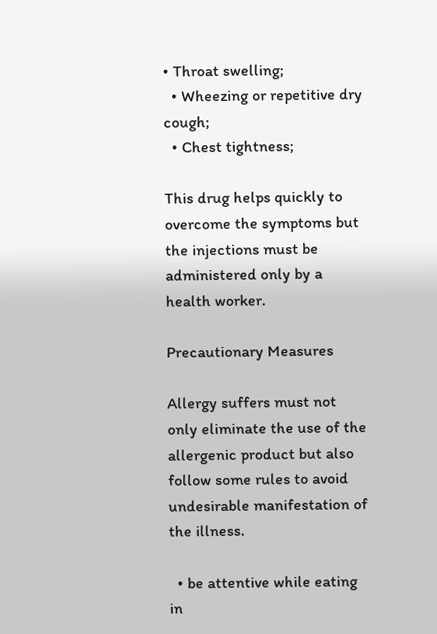• Throat swelling;
  • Wheezing or repetitive dry cough;
  • Chest tightness;

This drug helps quickly to overcome the symptoms but the injections must be administered only by a health worker.

Precautionary Measures

Allergy suffers must not only eliminate the use of the allergenic product but also follow some rules to avoid undesirable manifestation of the illness.

  • be attentive while eating in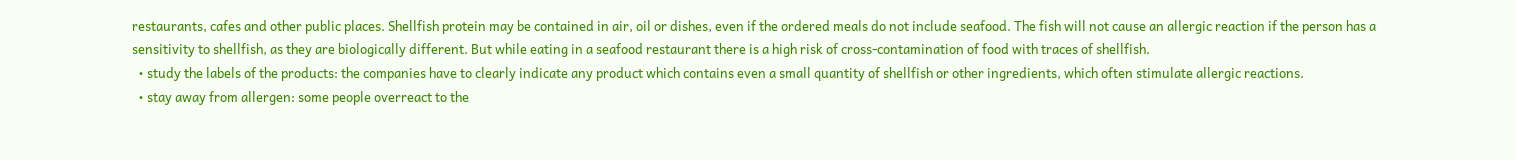restaurants, cafes and other public places. Shellfish protein may be contained in air, oil or dishes, even if the ordered meals do not include seafood. The fish will not cause an allergic reaction if the person has a sensitivity to shellfish, as they are biologically different. But while eating in a seafood restaurant there is a high risk of cross-contamination of food with traces of shellfish.
  • study the labels of the products: the companies have to clearly indicate any product which contains even a small quantity of shellfish or other ingredients, which often stimulate allergic reactions.
  • stay away from allergen: some people overreact to the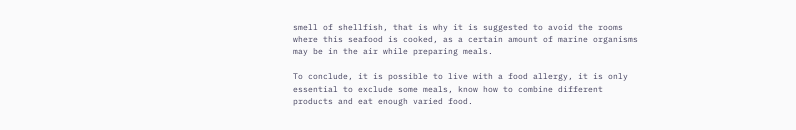smell of shellfish, that is why it is suggested to avoid the rooms where this seafood is cooked, as a certain amount of marine organisms may be in the air while preparing meals.

To conclude, it is possible to live with a food allergy, it is only essential to exclude some meals, know how to combine different products and eat enough varied food.